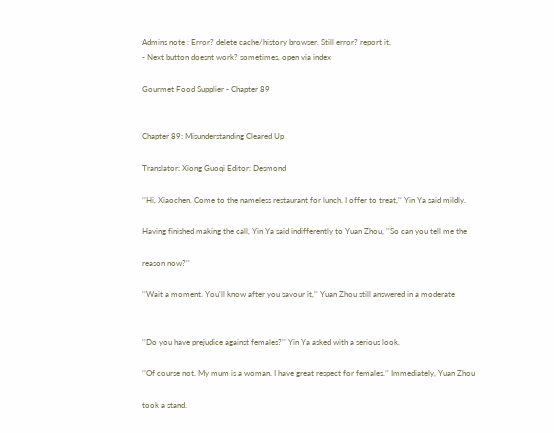Admins note : Error? delete cache/history browser. Still error? report it.
- Next button doesnt work? sometimes, open via index

Gourmet Food Supplier - Chapter 89


Chapter 89: Misunderstanding Cleared Up

Translator: Xiong Guoqi Editor: Desmond

’’Hi, Xiaochen. Come to the nameless restaurant for lunch. I offer to treat,’’ Yin Ya said mildly.

Having finished making the call, Yin Ya said indifferently to Yuan Zhou, ’’So can you tell me the

reason now?’’

’’Wait a moment. You'll know after you savour it,’’ Yuan Zhou still answered in a moderate


’’Do you have prejudice against females?’’ Yin Ya asked with a serious look.

’’Of course not. My mum is a woman. I have great respect for females.’’ Immediately, Yuan Zhou

took a stand.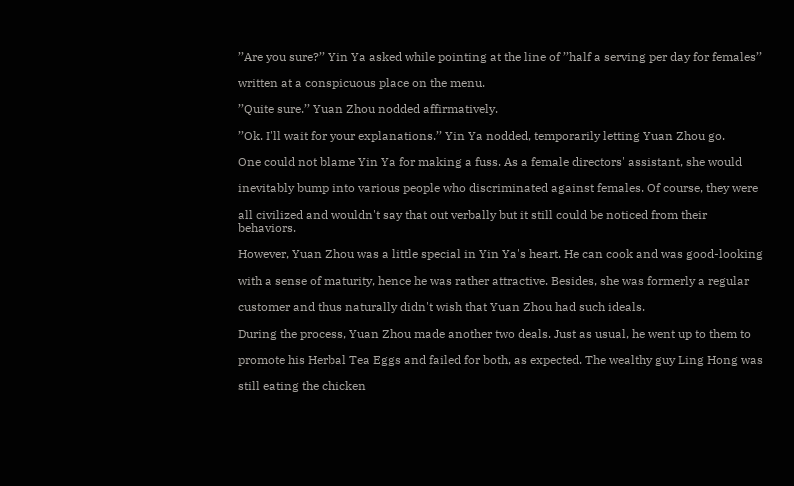’’Are you sure?’’ Yin Ya asked while pointing at the line of ’’half a serving per day for females’’

written at a conspicuous place on the menu.

’’Quite sure.’’ Yuan Zhou nodded affirmatively.

’’Ok. I'll wait for your explanations.’’ Yin Ya nodded, temporarily letting Yuan Zhou go.

One could not blame Yin Ya for making a fuss. As a female directors' assistant, she would

inevitably bump into various people who discriminated against females. Of course, they were

all civilized and wouldn't say that out verbally but it still could be noticed from their behaviors.

However, Yuan Zhou was a little special in Yin Ya's heart. He can cook and was good-looking

with a sense of maturity, hence he was rather attractive. Besides, she was formerly a regular

customer and thus naturally didn't wish that Yuan Zhou had such ideals.

During the process, Yuan Zhou made another two deals. Just as usual, he went up to them to

promote his Herbal Tea Eggs and failed for both, as expected. The wealthy guy Ling Hong was

still eating the chicken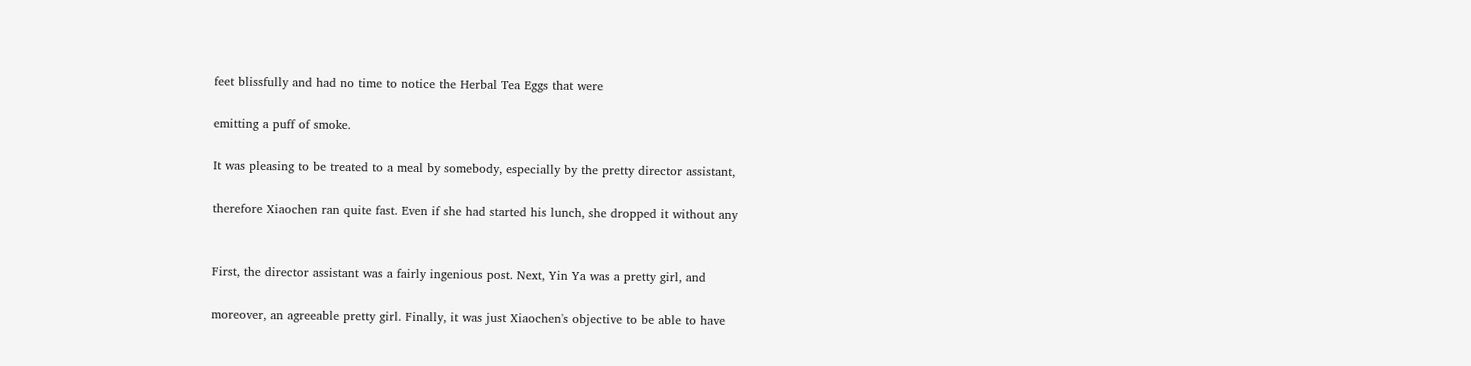feet blissfully and had no time to notice the Herbal Tea Eggs that were

emitting a puff of smoke.

It was pleasing to be treated to a meal by somebody, especially by the pretty director assistant,

therefore Xiaochen ran quite fast. Even if she had started his lunch, she dropped it without any


First, the director assistant was a fairly ingenious post. Next, Yin Ya was a pretty girl, and

moreover, an agreeable pretty girl. Finally, it was just Xiaochen's objective to be able to have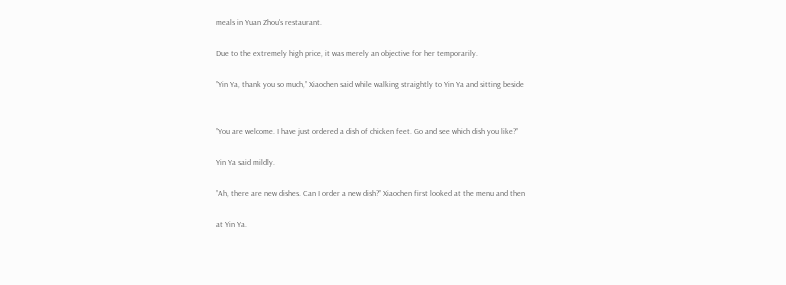meals in Yuan Zhou's restaurant.

Due to the extremely high price, it was merely an objective for her temporarily.

’’Yin Ya, thank you so much,’’ Xiaochen said while walking straightly to Yin Ya and sitting beside


’’You are welcome. I have just ordered a dish of chicken feet. Go and see which dish you like?’’

Yin Ya said mildly.

’’Ah, there are new dishes. Can I order a new dish?’’ Xiaochen first looked at the menu and then

at Yin Ya.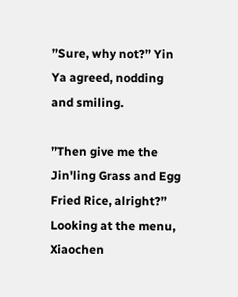’’Sure, why not?’’ Yin Ya agreed, nodding and smiling.

’’Then give me the Jin'ling Grass and Egg Fried Rice, alright?’’ Looking at the menu, Xiaochen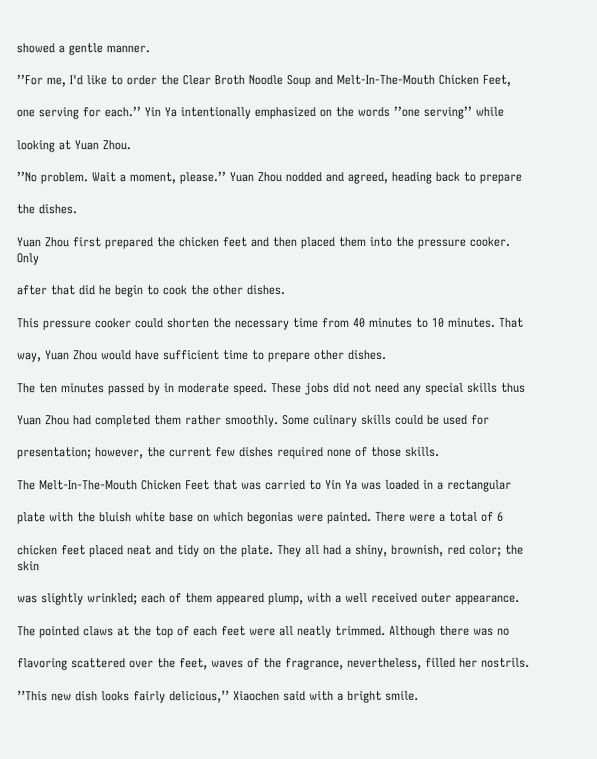showed a gentle manner.

’’For me, I'd like to order the Clear Broth Noodle Soup and Melt-In-The-Mouth Chicken Feet,

one serving for each.’’ Yin Ya intentionally emphasized on the words ’’one serving’’ while

looking at Yuan Zhou.

’’No problem. Wait a moment, please.’’ Yuan Zhou nodded and agreed, heading back to prepare

the dishes.

Yuan Zhou first prepared the chicken feet and then placed them into the pressure cooker. Only

after that did he begin to cook the other dishes.

This pressure cooker could shorten the necessary time from 40 minutes to 10 minutes. That

way, Yuan Zhou would have sufficient time to prepare other dishes.

The ten minutes passed by in moderate speed. These jobs did not need any special skills thus

Yuan Zhou had completed them rather smoothly. Some culinary skills could be used for

presentation; however, the current few dishes required none of those skills.

The Melt-In-The-Mouth Chicken Feet that was carried to Yin Ya was loaded in a rectangular

plate with the bluish white base on which begonias were painted. There were a total of 6

chicken feet placed neat and tidy on the plate. They all had a shiny, brownish, red color; the skin

was slightly wrinkled; each of them appeared plump, with a well received outer appearance.

The pointed claws at the top of each feet were all neatly trimmed. Although there was no

flavoring scattered over the feet, waves of the fragrance, nevertheless, filled her nostrils.

’’This new dish looks fairly delicious,’’ Xiaochen said with a bright smile.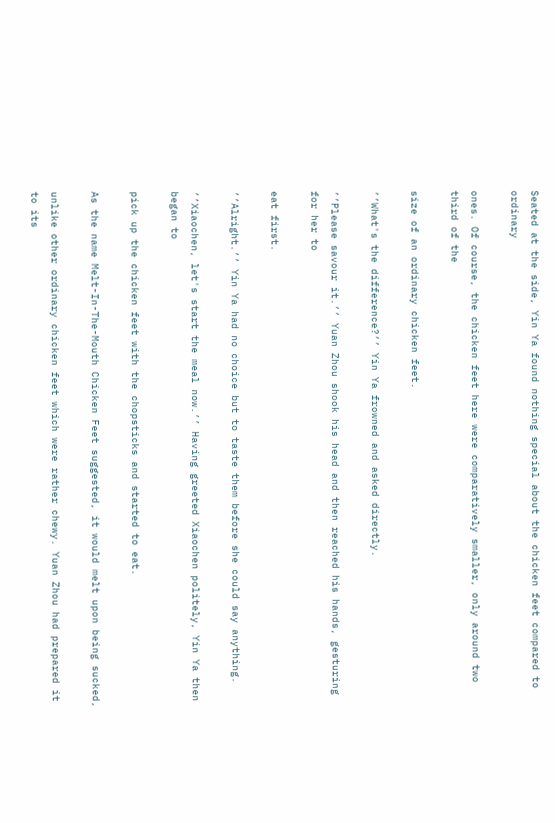Seated at the side, Yin Ya found nothing special about the chicken feet compared to ordinary

ones. Of course, the chicken feet here were comparatively smaller, only around two third of the

size of an ordinary chicken feet.

’’What's the difference?’’ Yin Ya frowned and asked directly.

’’Please savour it.’’ Yuan Zhou shook his head and then reached his hands, gesturing for her to

eat first.

’’Alright.’’ Yin Ya had no choice but to taste them before she could say anything.

’’Xiaochen, let's start the meal now.’’ Having greeted Xiaochen politely, Yin Ya then began to

pick up the chicken feet with the chopsticks and started to eat.

As the name Melt-In-The-Mouth Chicken Feet suggested, it would melt upon being sucked,

unlike other ordinary chicken feet which were rather chewy. Yuan Zhou had prepared it to its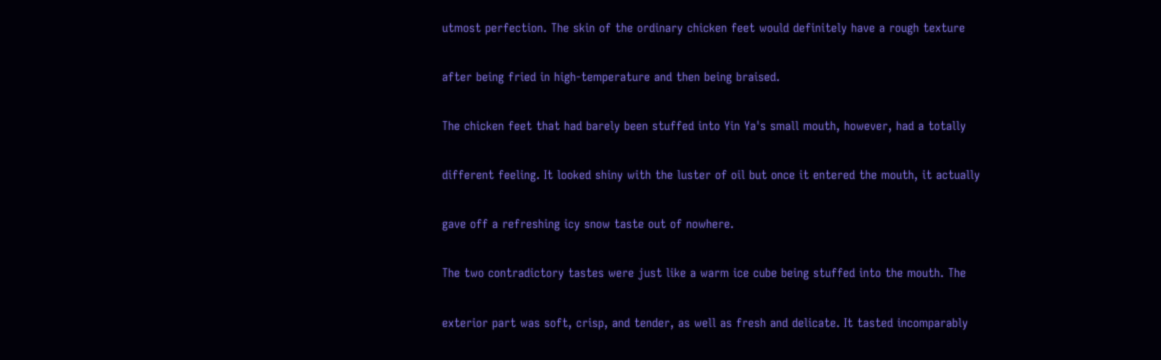utmost perfection. The skin of the ordinary chicken feet would definitely have a rough texture

after being fried in high-temperature and then being braised.

The chicken feet that had barely been stuffed into Yin Ya's small mouth, however, had a totally

different feeling. It looked shiny with the luster of oil but once it entered the mouth, it actually

gave off a refreshing icy snow taste out of nowhere.

The two contradictory tastes were just like a warm ice cube being stuffed into the mouth. The

exterior part was soft, crisp, and tender, as well as fresh and delicate. It tasted incomparably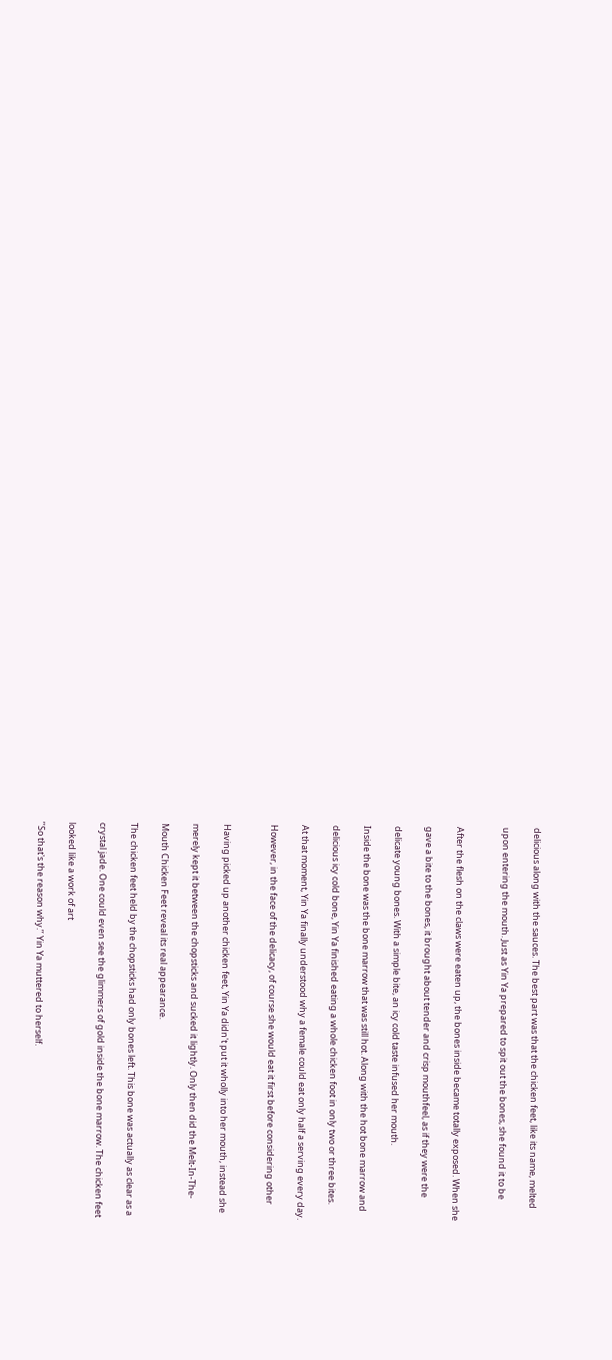delicious along with the sauces. The best part was that the chicken feet, like its name, melted

upon entering the mouth. Just as Yin Ya prepared to spit out the bones, she found it to be


After the flesh on the claws were eaten up, the bones inside became totally exposed. When she

gave a bite to the bones, it brought about tender and crisp mouthfeel, as if they were the

delicate young bones. With a simple bite, an icy cold taste infused her mouth.

Inside the bone was the bone marrow that was still hot. Along with the hot bone marrow and

delicious icy cold bone, Yin Ya finished eating a whole chicken foot in only two or three bites.

At that moment, Yin Ya finally understood why a female could eat only half a serving every day.

However, in the face of the delicacy, of course she would eat it first before considering other


Having picked up another chicken feet, Yin Ya didn't put it wholly into her mouth, instead she

merely kept it between the chopsticks and sucked it lightly. Only then did the Melt-In-The-

Mouth Chicken Feet reveal its real appearance.

The chicken feet held by the chopsticks had only bones left. This bone was actually as clear as a

crystal jade. One could even see the glimmers of gold inside the bone marrow. The chicken feet

looked like a work of art

’’So that's the reason why.’’ Yin Ya muttered to herself.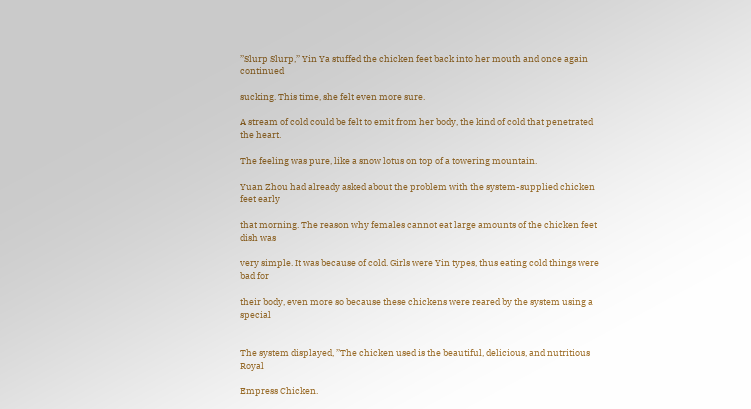’’Slurp Slurp,’’ Yin Ya stuffed the chicken feet back into her mouth and once again continued

sucking. This time, she felt even more sure.

A stream of cold could be felt to emit from her body, the kind of cold that penetrated the heart.

The feeling was pure, like a snow lotus on top of a towering mountain.

Yuan Zhou had already asked about the problem with the system-supplied chicken feet early

that morning. The reason why females cannot eat large amounts of the chicken feet dish was

very simple. It was because of cold. Girls were Yin types, thus eating cold things were bad for

their body, even more so because these chickens were reared by the system using a special


The system displayed, ’’The chicken used is the beautiful, delicious, and nutritious Royal

Empress Chicken.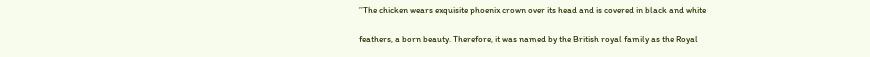’’The chicken wears exquisite phoenix crown over its head and is covered in black and white

feathers, a born beauty. Therefore, it was named by the British royal family as the Royal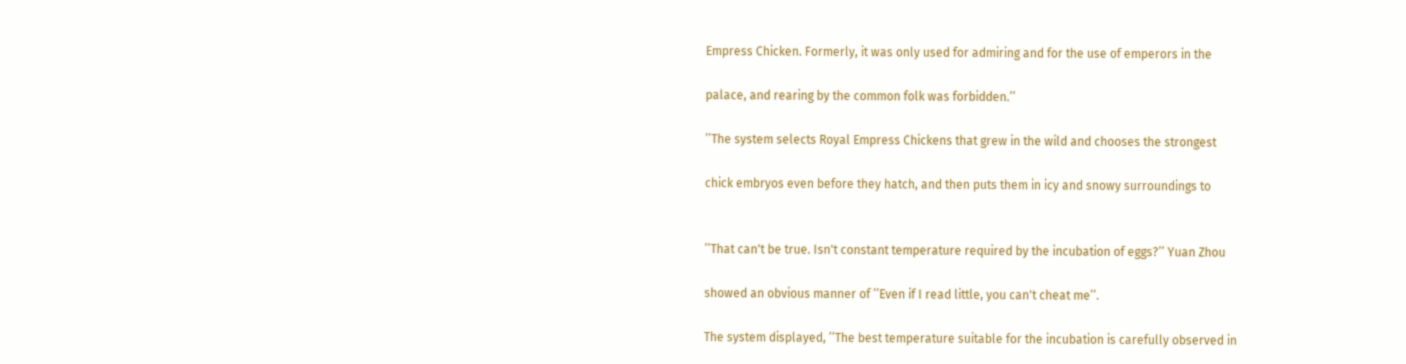Empress Chicken. Formerly, it was only used for admiring and for the use of emperors in the

palace, and rearing by the common folk was forbidden.’’

’’The system selects Royal Empress Chickens that grew in the wild and chooses the strongest

chick embryos even before they hatch, and then puts them in icy and snowy surroundings to


’’That can't be true. Isn't constant temperature required by the incubation of eggs?’’ Yuan Zhou

showed an obvious manner of ’’Even if I read little, you can't cheat me’’.

The system displayed, ’’The best temperature suitable for the incubation is carefully observed in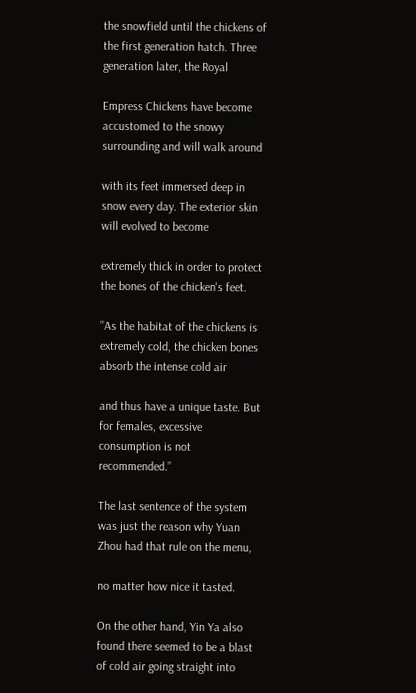the snowfield until the chickens of the first generation hatch. Three generation later, the Royal

Empress Chickens have become accustomed to the snowy surrounding and will walk around

with its feet immersed deep in snow every day. The exterior skin will evolved to become

extremely thick in order to protect the bones of the chicken's feet.

’’As the habitat of the chickens is extremely cold, the chicken bones absorb the intense cold air

and thus have a unique taste. But for females, excessive consumption is not recommended.’’

The last sentence of the system was just the reason why Yuan Zhou had that rule on the menu,

no matter how nice it tasted.

On the other hand, Yin Ya also found there seemed to be a blast of cold air going straight into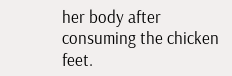her body after consuming the chicken feet.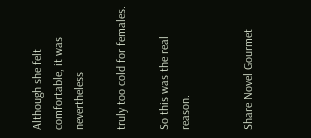Although she felt comfortable, it was nevertheless

truly too cold for females.

So this was the real reason.


Share Novel Gourmet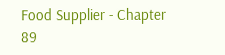Food Supplier - Chapter 89